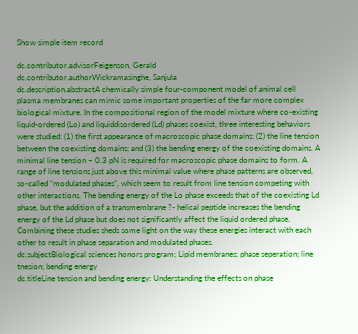Show simple item record

dc.contributor.advisorFeigenson, Gerald
dc.contributor.authorWickramasinghe, Sanjula
dc.description.abstractA chemically simple four-component model of animal cell plasma membranes can mimic some important properties of the far more complex biological mixture. In the compositional region of the model mixture where co-existing liquid-ordered (Lo) and liquiddisordered (Ld) phases coexist, three interesting behaviors were studied: (1) the first appearance of macroscopic phase domains; (2) the line tension between the coexisting domains; and (3) the bending energy of the coexisting domains. A minimal line tension ~ 0.3 pN is required for macroscopic phase domains to form. A range of line tensions just above this minimal value where phase patterns are observed, so-called “modulated phases”, which seem to result from line tension competing with other interactions. The bending energy of the Lo phase exceeds that of the coexisting Ld phase, but the addition of a transmembrane ?- helical peptide increases the bending energy of the Ld phase but does not significantly affect the liquid ordered phase. Combining these studies sheds some light on the way these energies interact with each other to result in phase separation and modulated phases.
dc.subjectBiological sciences honors program; Lipid membranes; phase seperation; line tnesion; bending energy
dc.titleLine tension and bending energy: Understanding the effects on phase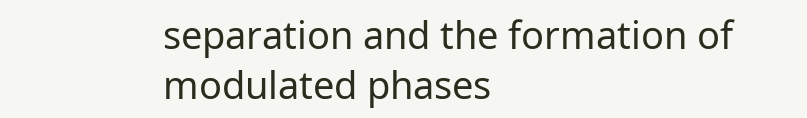separation and the formation of modulated phases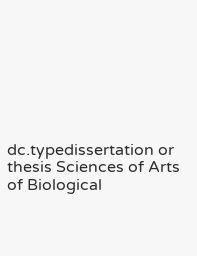dc.typedissertation or thesis Sciences of Arts of Biological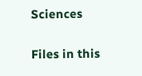Sciences

Files in this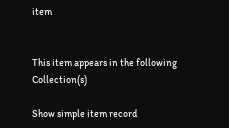item


This item appears in the following Collection(s)

Show simple item record